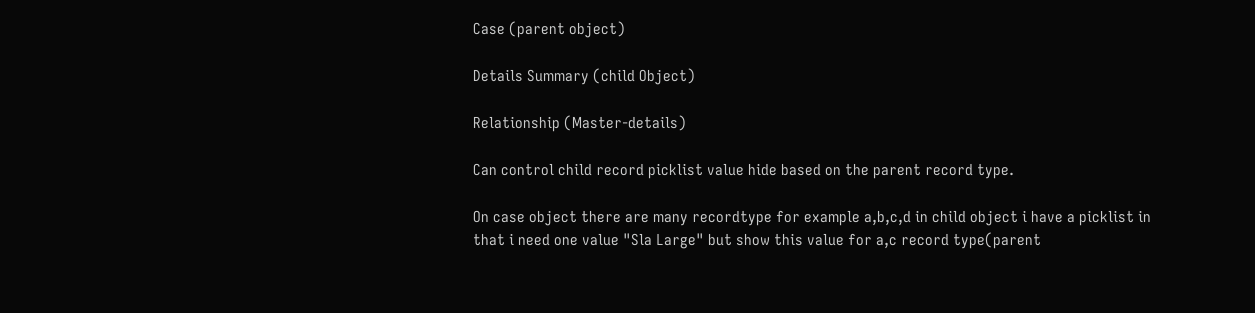Case (parent object)

Details Summary (child Object)

Relationship (Master-details)

Can control child record picklist value hide based on the parent record type.

On case object there are many recordtype for example a,b,c,d in child object i have a picklist in that i need one value "Sla Large" but show this value for a,c record type(parent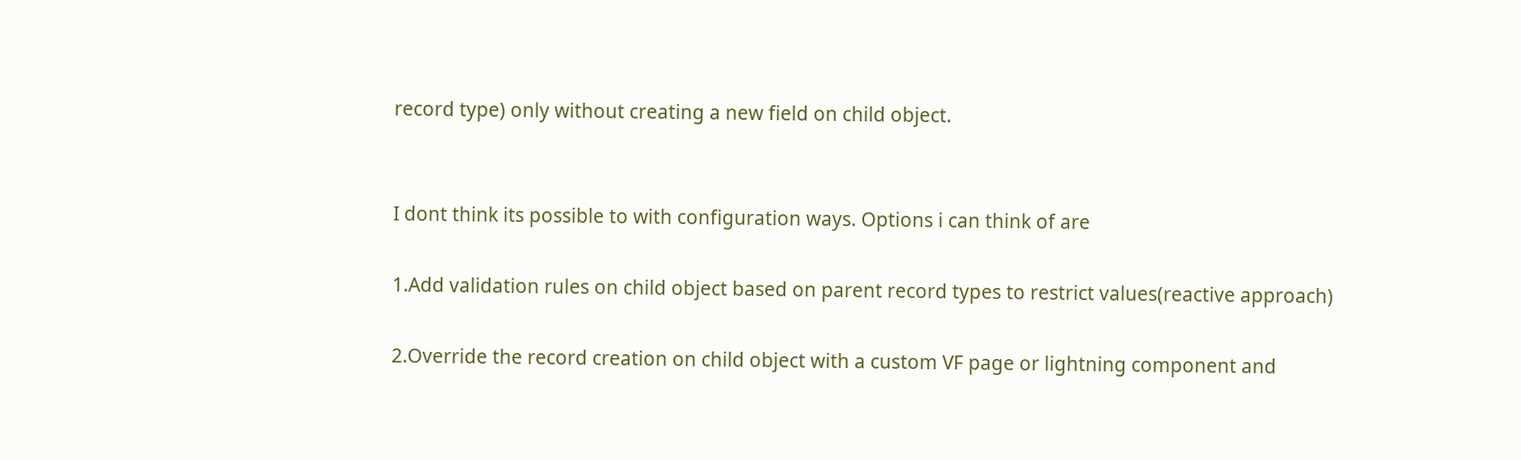record type) only without creating a new field on child object.


I dont think its possible to with configuration ways. Options i can think of are

1.Add validation rules on child object based on parent record types to restrict values(reactive approach)

2.Override the record creation on child object with a custom VF page or lightning component and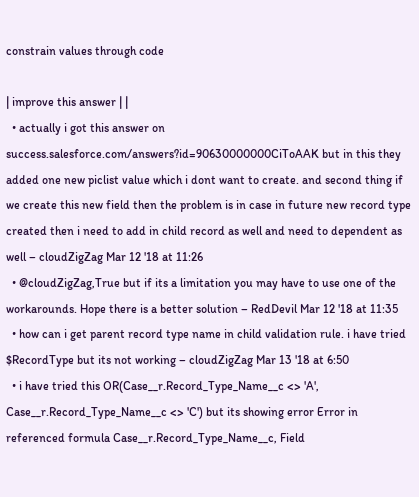constrain values through code

| improve this answer | |
  • actually i got this answer on success.salesforce.com/answers?id=90630000000CiToAAK but in this they added one new piclist value which i dont want to create. and second thing if we create this new field then the problem is in case in future new record type created then i need to add in child record as well and need to dependent as well – cloudZigZag Mar 12 '18 at 11:26
  • @cloudZigZag,True but if its a limitation you may have to use one of the workarounds. Hope there is a better solution – RedDevil Mar 12 '18 at 11:35
  • how can i get parent record type name in child validation rule. i have tried $RecordType but its not working – cloudZigZag Mar 13 '18 at 6:50
  • i have tried this OR(Case__r.Record_Type_Name__c <> 'A', Case__r.Record_Type_Name__c <> 'C') but its showing error Error in referenced formula Case__r.Record_Type_Name__c, Field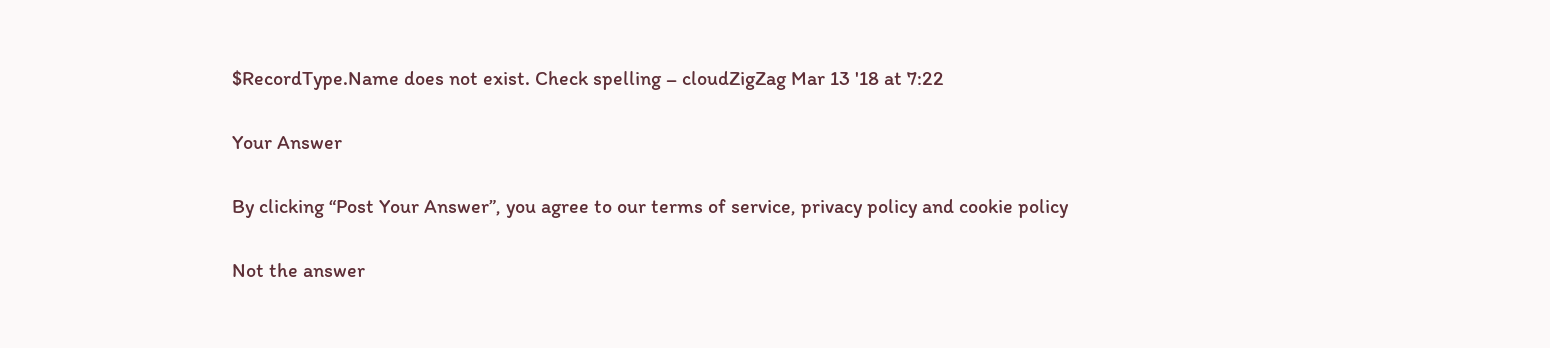$RecordType.Name does not exist. Check spelling – cloudZigZag Mar 13 '18 at 7:22

Your Answer

By clicking “Post Your Answer”, you agree to our terms of service, privacy policy and cookie policy

Not the answer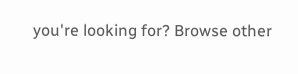you're looking for? Browse other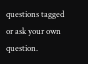questions tagged or ask your own question.